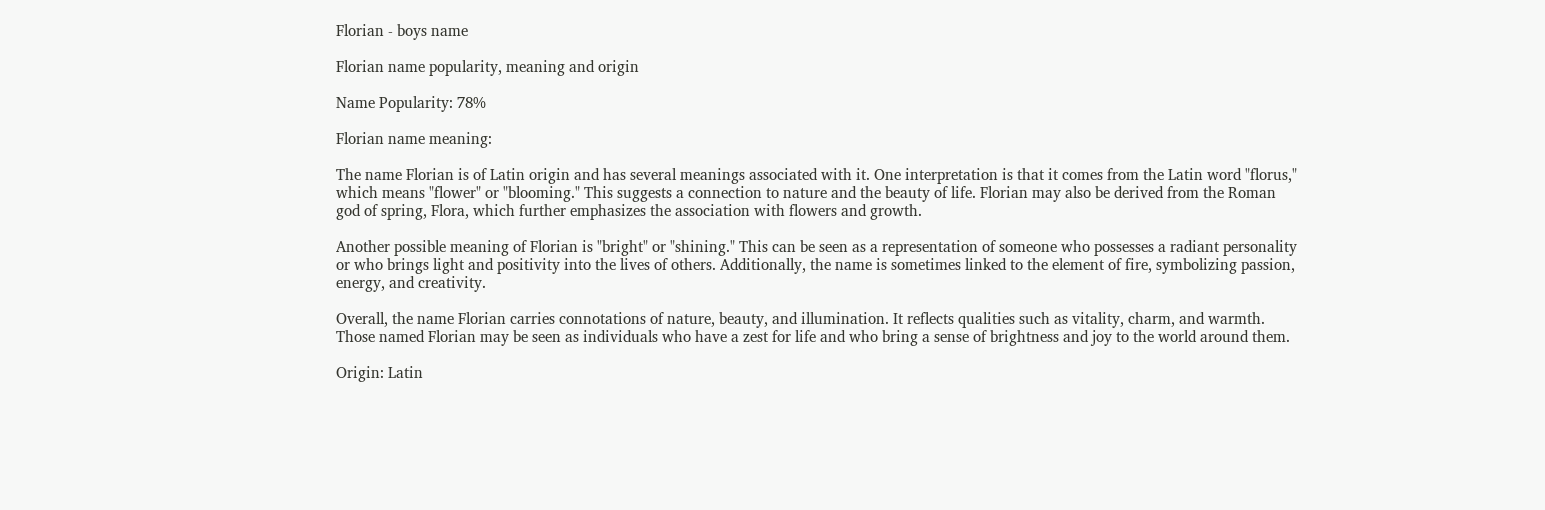Florian - boys name

Florian name popularity, meaning and origin

Name Popularity: 78%

Florian name meaning:

The name Florian is of Latin origin and has several meanings associated with it. One interpretation is that it comes from the Latin word "florus," which means "flower" or "blooming." This suggests a connection to nature and the beauty of life. Florian may also be derived from the Roman god of spring, Flora, which further emphasizes the association with flowers and growth.

Another possible meaning of Florian is "bright" or "shining." This can be seen as a representation of someone who possesses a radiant personality or who brings light and positivity into the lives of others. Additionally, the name is sometimes linked to the element of fire, symbolizing passion, energy, and creativity.

Overall, the name Florian carries connotations of nature, beauty, and illumination. It reflects qualities such as vitality, charm, and warmth. Those named Florian may be seen as individuals who have a zest for life and who bring a sense of brightness and joy to the world around them.

Origin: Latin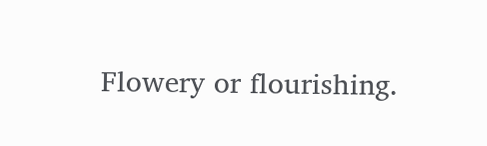Flowery or flourishing.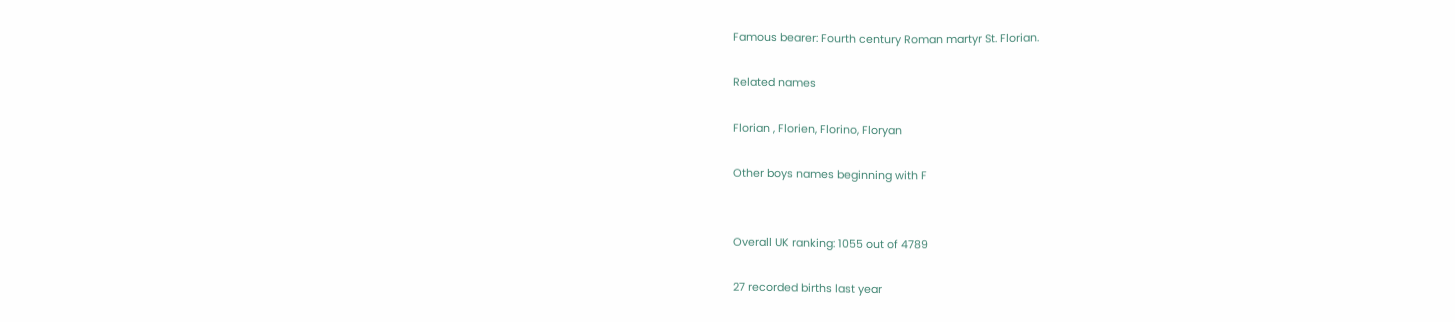Famous bearer: Fourth century Roman martyr St. Florian.

Related names

Florian , Florien, Florino, Floryan

Other boys names beginning with F


Overall UK ranking: 1055 out of 4789

27 recorded births last year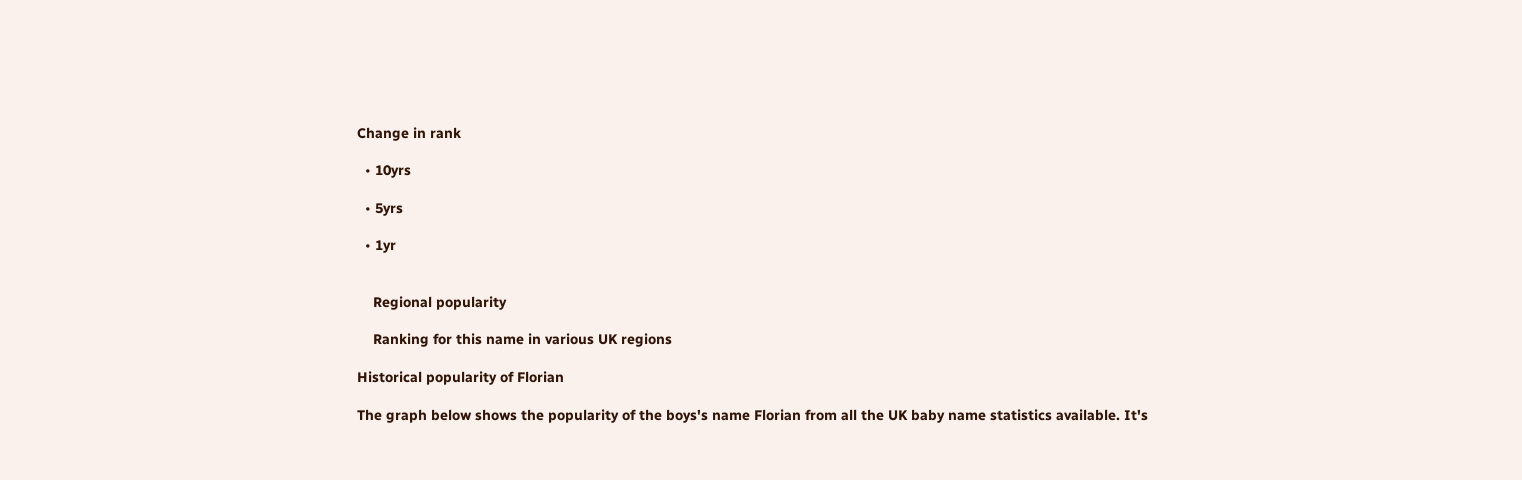Change in rank

  • 10yrs

  • 5yrs

  • 1yr


    Regional popularity

    Ranking for this name in various UK regions

Historical popularity of Florian

The graph below shows the popularity of the boys's name Florian from all the UK baby name statistics available. It's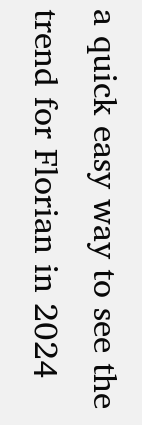a quick easy way to see the trend for Florian in 2024